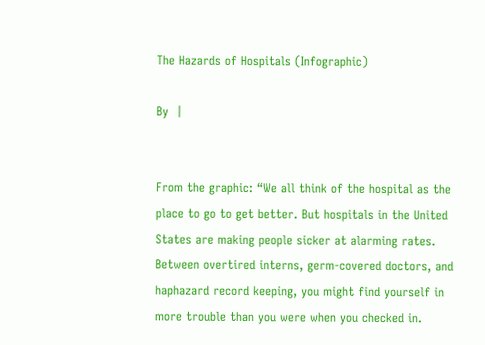The Hazards of Hospitals (Infographic)

By  |


From the graphic: “We all think of the hospital as the place to go to get better. But hospitals in the United States are making people sicker at alarming rates. Between overtired interns, germ-covered doctors, and haphazard record keeping, you might find yourself in more trouble than you were when you checked in.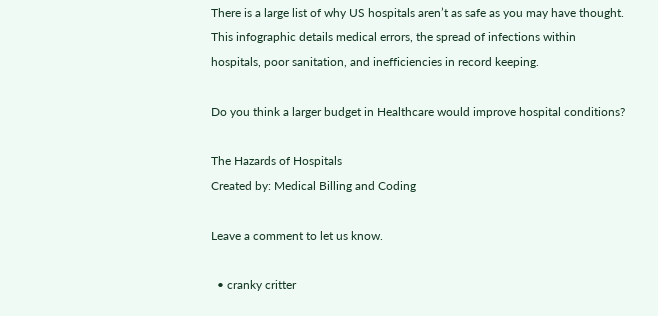There is a large list of why US hospitals aren’t as safe as you may have thought. This infographic details medical errors, the spread of infections within hospitals, poor sanitation, and inefficiencies in record keeping.

Do you think a larger budget in Healthcare would improve hospital conditions?

The Hazards of Hospitals
Created by: Medical Billing and Coding

Leave a comment to let us know.

  • cranky critter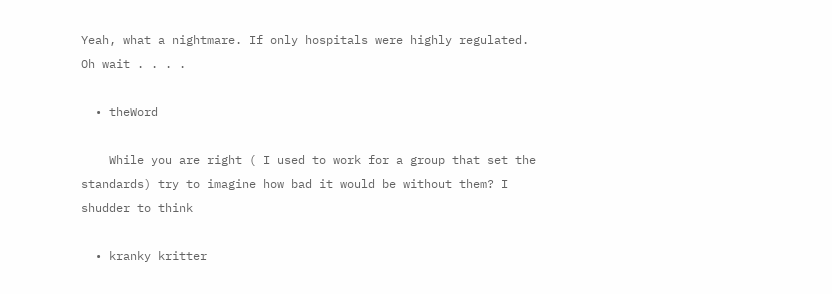Yeah, what a nightmare. If only hospitals were highly regulated. Oh wait . . . .

  • theWord

    While you are right ( I used to work for a group that set the standards) try to imagine how bad it would be without them? I shudder to think

  • kranky kritter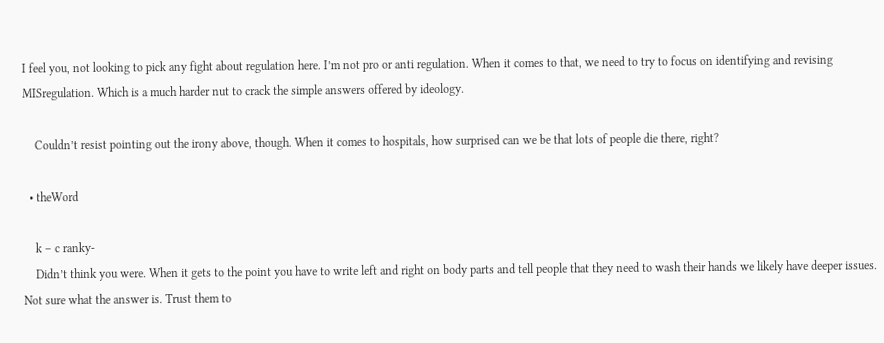I feel you, not looking to pick any fight about regulation here. I’m not pro or anti regulation. When it comes to that, we need to try to focus on identifying and revising MISregulation. Which is a much harder nut to crack the simple answers offered by ideology.

    Couldn’t resist pointing out the irony above, though. When it comes to hospitals, how surprised can we be that lots of people die there, right?

  • theWord

    k – c ranky-
    Didn’t think you were. When it gets to the point you have to write left and right on body parts and tell people that they need to wash their hands we likely have deeper issues. Not sure what the answer is. Trust them to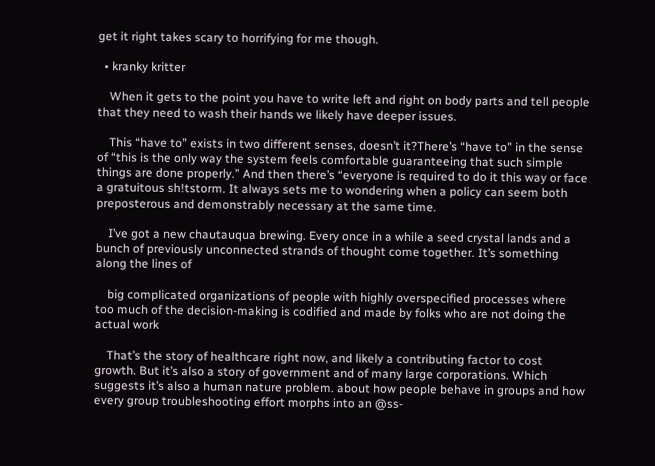get it right takes scary to horrifying for me though.

  • kranky kritter

    When it gets to the point you have to write left and right on body parts and tell people that they need to wash their hands we likely have deeper issues.

    This “have to” exists in two different senses, doesn’t it?There’s “have to” in the sense of “this is the only way the system feels comfortable guaranteeing that such simple things are done properly.” And then there’s “everyone is required to do it this way or face a gratuitous sh!tstorm. It always sets me to wondering when a policy can seem both preposterous and demonstrably necessary at the same time.

    I’ve got a new chautauqua brewing. Every once in a while a seed crystal lands and a bunch of previously unconnected strands of thought come together. It’s something along the lines of

    big complicated organizations of people with highly overspecified processes where too much of the decision-making is codified and made by folks who are not doing the actual work

    That’s the story of healthcare right now, and likely a contributing factor to cost growth. But it’s also a story of government and of many large corporations. Which suggests it’s also a human nature problem. about how people behave in groups and how every group troubleshooting effort morphs into an @ss-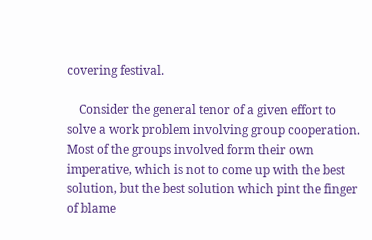covering festival.

    Consider the general tenor of a given effort to solve a work problem involving group cooperation. Most of the groups involved form their own imperative, which is not to come up with the best solution, but the best solution which pint the finger of blame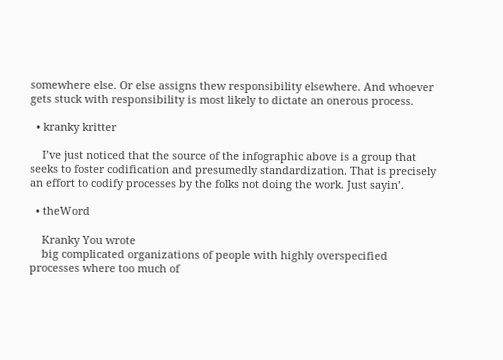somewhere else. Or else assigns thew responsibility elsewhere. And whoever gets stuck with responsibility is most likely to dictate an onerous process.

  • kranky kritter

    I’ve just noticed that the source of the infographic above is a group that seeks to foster codification and presumedly standardization. That is precisely an effort to codify processes by the folks not doing the work. Just sayin’.

  • theWord

    Kranky You wrote
    big complicated organizations of people with highly overspecified processes where too much of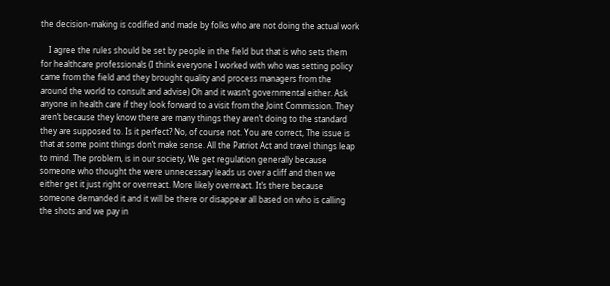the decision-making is codified and made by folks who are not doing the actual work

    I agree the rules should be set by people in the field but that is who sets them for healthcare professionals (I think everyone I worked with who was setting policy came from the field and they brought quality and process managers from the around the world to consult and advise) Oh and it wasn’t governmental either. Ask anyone in health care if they look forward to a visit from the Joint Commission. They aren’t because they know there are many things they aren’t doing to the standard they are supposed to. Is it perfect? No, of course not. You are correct, The issue is that at some point things don’t make sense. All the Patriot Act and travel things leap to mind. The problem, is in our society, We get regulation generally because someone who thought the were unnecessary leads us over a cliff and then we either get it just right or overreact. More likely overreact. It’s there because someone demanded it and it will be there or disappear all based on who is calling the shots and we pay in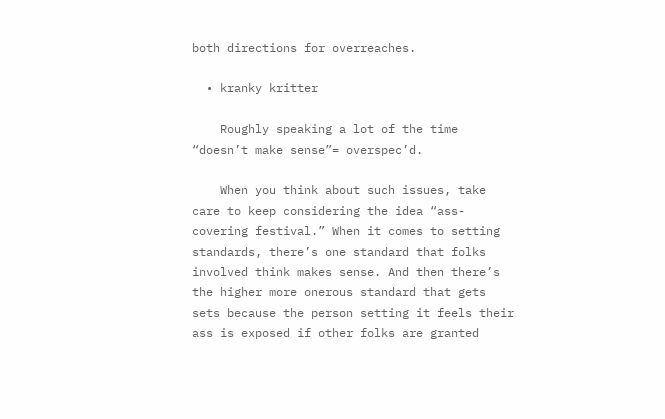both directions for overreaches.

  • kranky kritter

    Roughly speaking a lot of the time “doesn’t make sense”= overspec’d.

    When you think about such issues, take care to keep considering the idea “ass-covering festival.” When it comes to setting standards, there’s one standard that folks involved think makes sense. And then there’s the higher more onerous standard that gets sets because the person setting it feels their ass is exposed if other folks are granted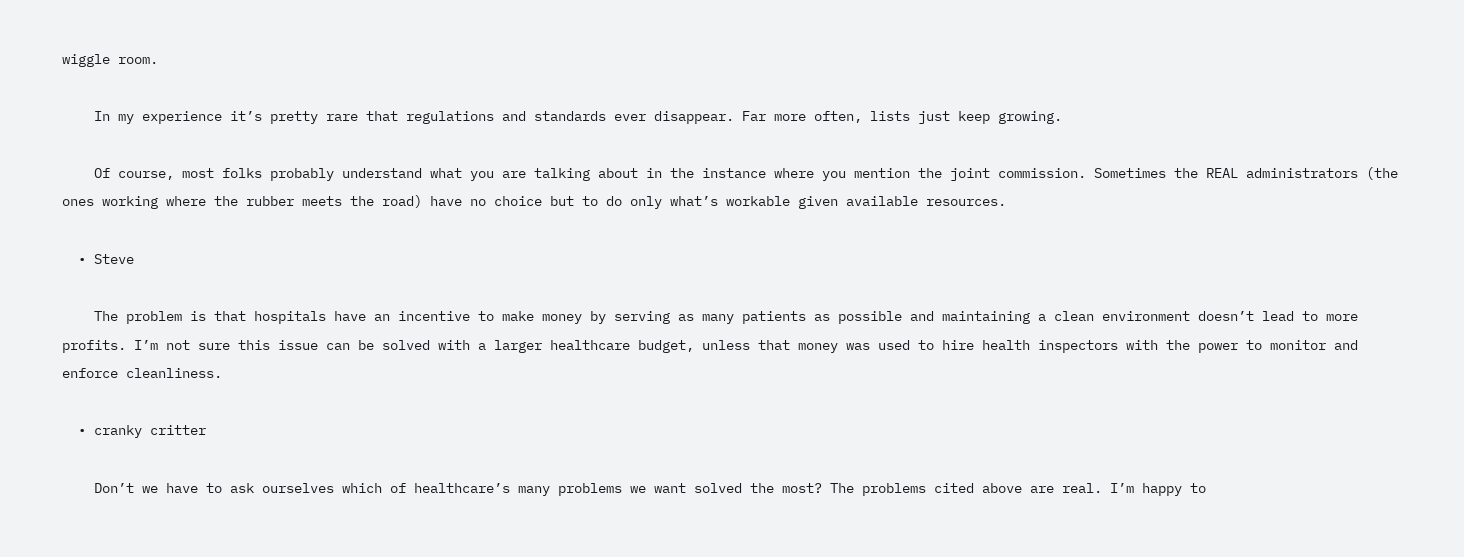wiggle room.

    In my experience it’s pretty rare that regulations and standards ever disappear. Far more often, lists just keep growing.

    Of course, most folks probably understand what you are talking about in the instance where you mention the joint commission. Sometimes the REAL administrators (the ones working where the rubber meets the road) have no choice but to do only what’s workable given available resources.

  • Steve

    The problem is that hospitals have an incentive to make money by serving as many patients as possible and maintaining a clean environment doesn’t lead to more profits. I’m not sure this issue can be solved with a larger healthcare budget, unless that money was used to hire health inspectors with the power to monitor and enforce cleanliness.

  • cranky critter

    Don’t we have to ask ourselves which of healthcare’s many problems we want solved the most? The problems cited above are real. I’m happy to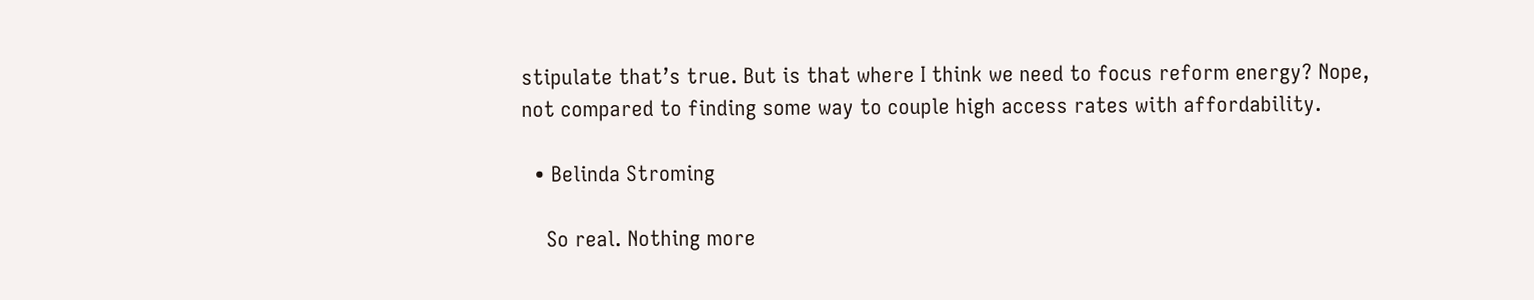stipulate that’s true. But is that where I think we need to focus reform energy? Nope, not compared to finding some way to couple high access rates with affordability.

  • Belinda Stroming

    So real. Nothing more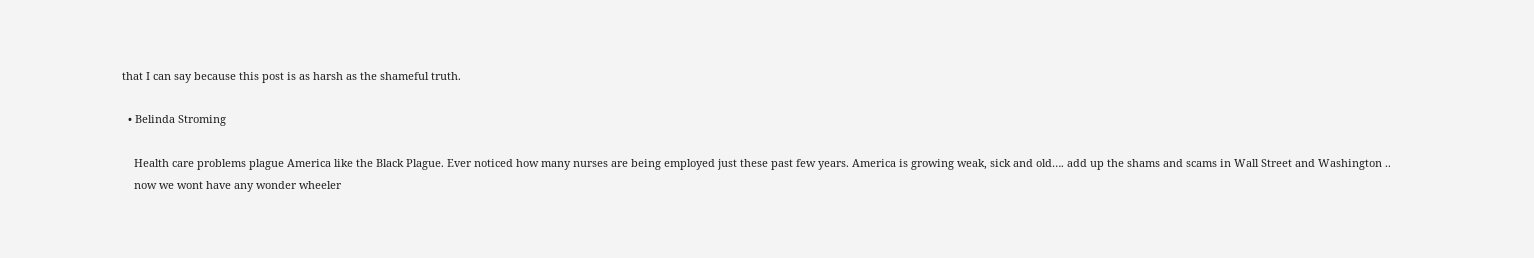that I can say because this post is as harsh as the shameful truth.

  • Belinda Stroming

    Health care problems plague America like the Black Plague. Ever noticed how many nurses are being employed just these past few years. America is growing weak, sick and old…. add up the shams and scams in Wall Street and Washington ..
    now we wont have any wonder wheeler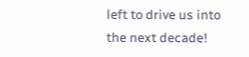left to drive us into the next decade!